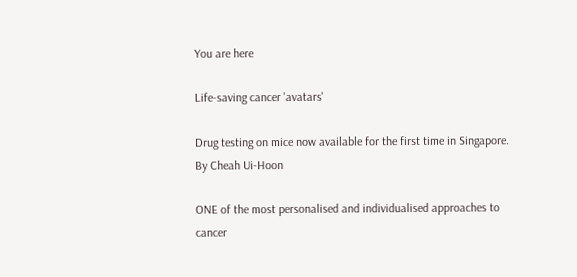You are here

Life-saving cancer 'avatars'

Drug testing on mice now available for the first time in Singapore. By Cheah Ui-Hoon

ONE of the most personalised and individualised approaches to cancer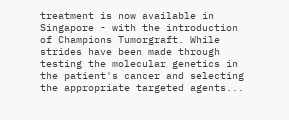treatment is now available in Singapore - with the introduction of Champions Tumorgraft. While strides have been made through testing the molecular genetics in the patient's cancer and selecting the appropriate targeted agents...